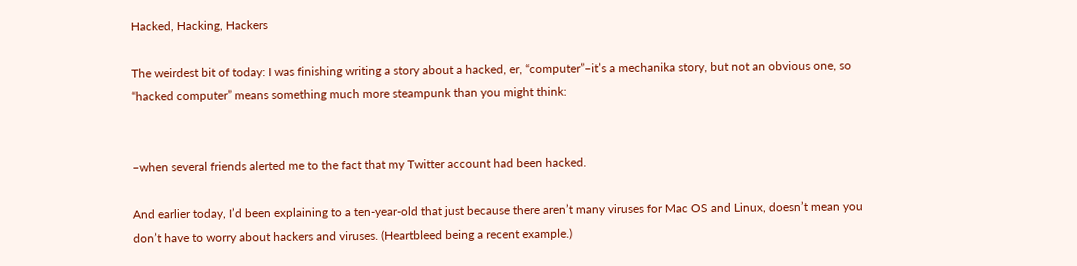Hacked, Hacking, Hackers

The weirdest bit of today: I was finishing writing a story about a hacked, er, “computer”–it’s a mechanika story, but not an obvious one, so “hacked computer” means something much more steampunk than you might think:


–when several friends alerted me to the fact that my Twitter account had been hacked.

And earlier today, I’d been explaining to a ten-year-old that just because there aren’t many viruses for Mac OS and Linux, doesn’t mean you don’t have to worry about hackers and viruses. (Heartbleed being a recent example.)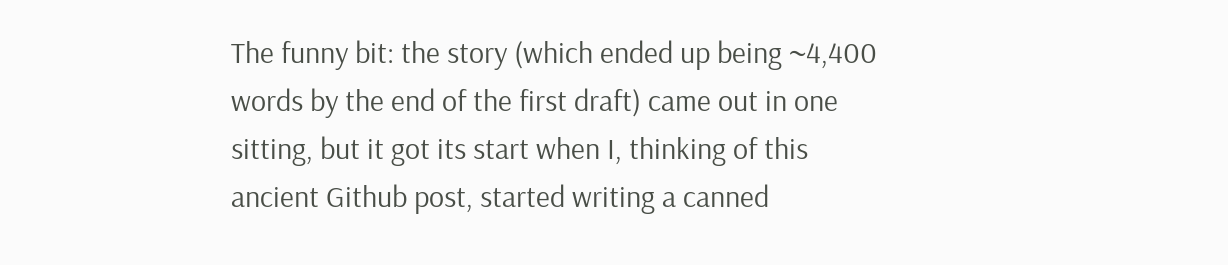The funny bit: the story (which ended up being ~4,400 words by the end of the first draft) came out in one sitting, but it got its start when I, thinking of this ancient Github post, started writing a canned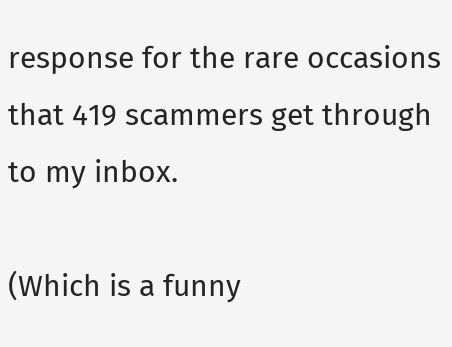response for the rare occasions that 419 scammers get through to my inbox.

(Which is a funny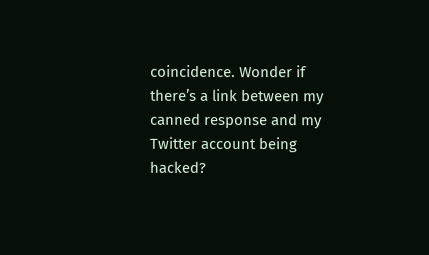coincidence. Wonder if there’s a link between my canned response and my Twitter account being hacked?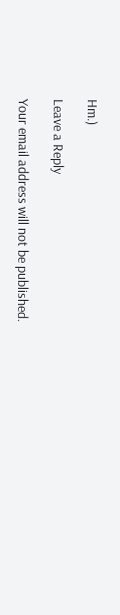Hm.)

Leave a Reply

Your email address will not be published.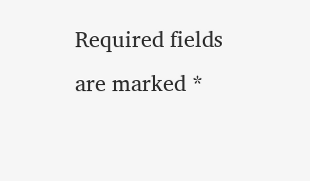Required fields are marked *